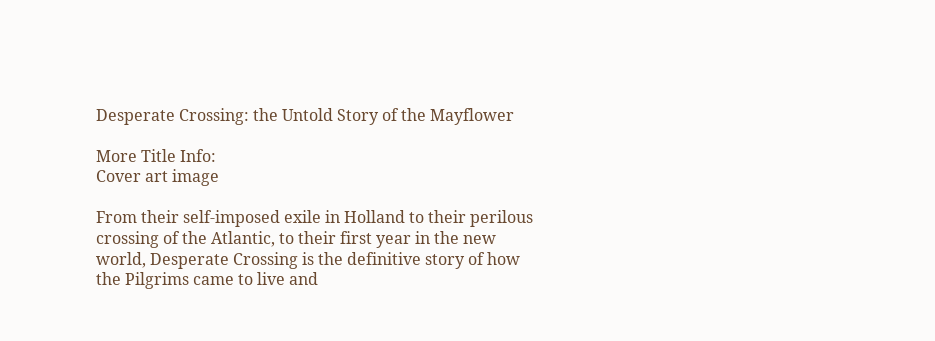Desperate Crossing: the Untold Story of the Mayflower

More Title Info:
Cover art image

From their self-imposed exile in Holland to their perilous crossing of the Atlantic, to their first year in the new world, Desperate Crossing is the definitive story of how the Pilgrims came to live and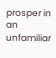prosper in an unfamiliar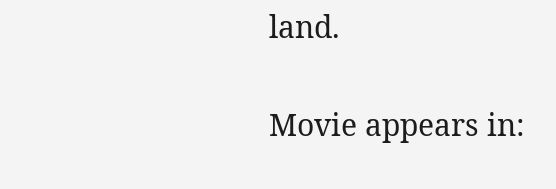land.

Movie appears in: